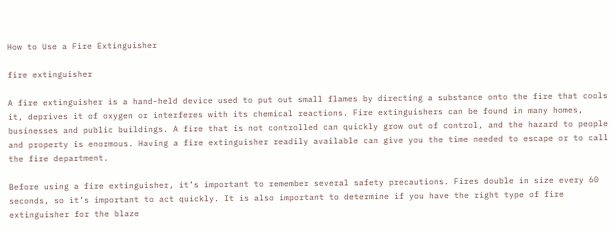How to Use a Fire Extinguisher

fire extinguisher

A fire extinguisher is a hand-held device used to put out small flames by directing a substance onto the fire that cools it, deprives it of oxygen or interferes with its chemical reactions. Fire extinguishers can be found in many homes, businesses and public buildings. A fire that is not controlled can quickly grow out of control, and the hazard to people and property is enormous. Having a fire extinguisher readily available can give you the time needed to escape or to call the fire department.

Before using a fire extinguisher, it’s important to remember several safety precautions. Fires double in size every 60 seconds, so it’s important to act quickly. It is also important to determine if you have the right type of fire extinguisher for the blaze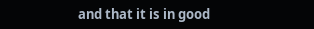and that it is in good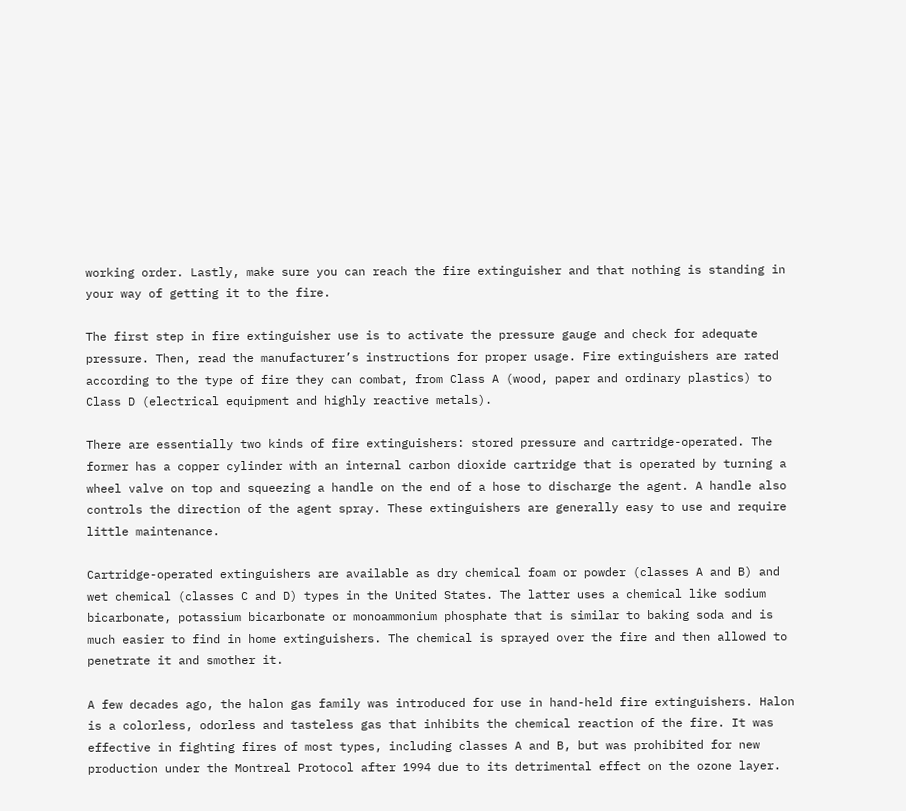working order. Lastly, make sure you can reach the fire extinguisher and that nothing is standing in your way of getting it to the fire.

The first step in fire extinguisher use is to activate the pressure gauge and check for adequate pressure. Then, read the manufacturer’s instructions for proper usage. Fire extinguishers are rated according to the type of fire they can combat, from Class A (wood, paper and ordinary plastics) to Class D (electrical equipment and highly reactive metals).

There are essentially two kinds of fire extinguishers: stored pressure and cartridge-operated. The former has a copper cylinder with an internal carbon dioxide cartridge that is operated by turning a wheel valve on top and squeezing a handle on the end of a hose to discharge the agent. A handle also controls the direction of the agent spray. These extinguishers are generally easy to use and require little maintenance.

Cartridge-operated extinguishers are available as dry chemical foam or powder (classes A and B) and wet chemical (classes C and D) types in the United States. The latter uses a chemical like sodium bicarbonate, potassium bicarbonate or monoammonium phosphate that is similar to baking soda and is much easier to find in home extinguishers. The chemical is sprayed over the fire and then allowed to penetrate it and smother it.

A few decades ago, the halon gas family was introduced for use in hand-held fire extinguishers. Halon is a colorless, odorless and tasteless gas that inhibits the chemical reaction of the fire. It was effective in fighting fires of most types, including classes A and B, but was prohibited for new production under the Montreal Protocol after 1994 due to its detrimental effect on the ozone layer.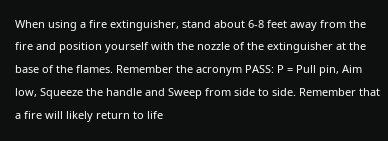When using a fire extinguisher, stand about 6-8 feet away from the fire and position yourself with the nozzle of the extinguisher at the base of the flames. Remember the acronym PASS: P = Pull pin, Aim low, Squeeze the handle and Sweep from side to side. Remember that a fire will likely return to life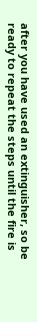after you have used an extinguisher, so be ready to repeat the steps until the fire is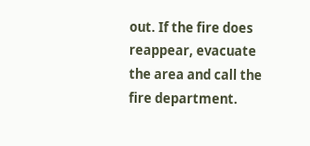out. If the fire does reappear, evacuate the area and call the fire department.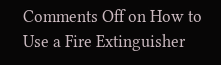Comments Off on How to Use a Fire Extinguisher